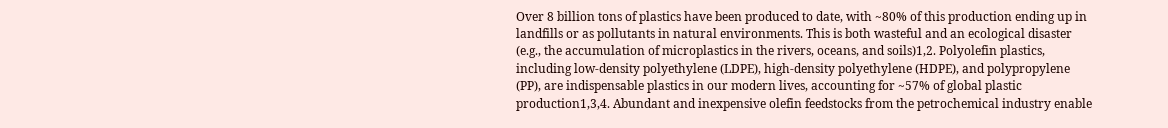Over 8 billion tons of plastics have been produced to date, with ~80% of this production ending up in landfills or as pollutants in natural environments. This is both wasteful and an ecological disaster (e.g., the accumulation of microplastics in the rivers, oceans, and soils)1,2. Polyolefin plastics, including low-density polyethylene (LDPE), high-density polyethylene (HDPE), and polypropylene (PP), are indispensable plastics in our modern lives, accounting for ~57% of global plastic production1,3,4. Abundant and inexpensive olefin feedstocks from the petrochemical industry enable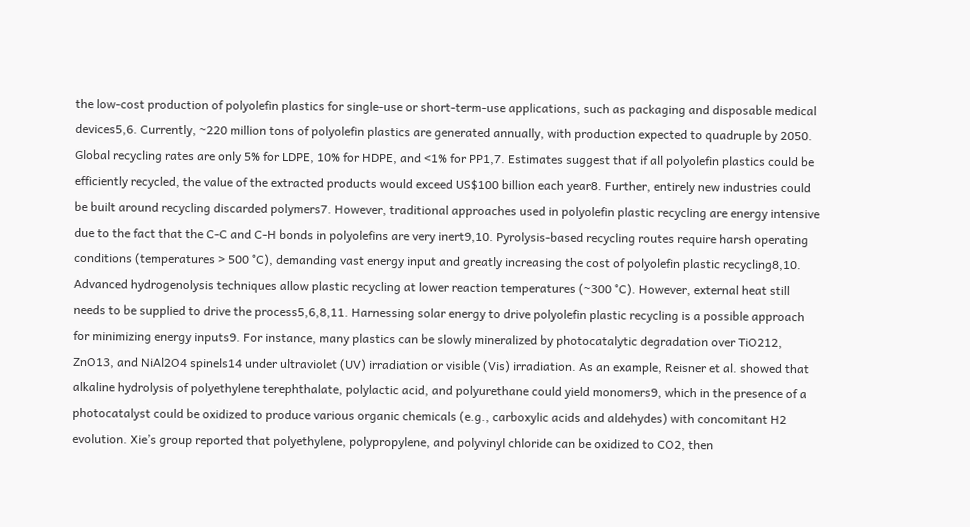the low-cost production of polyolefin plastics for single-use or short-term-use applications, such as packaging and disposable medical devices5,6. Currently, ~220 million tons of polyolefin plastics are generated annually, with production expected to quadruple by 2050. Global recycling rates are only 5% for LDPE, 10% for HDPE, and <1% for PP1,7. Estimates suggest that if all polyolefin plastics could be efficiently recycled, the value of the extracted products would exceed US$100 billion each year8. Further, entirely new industries could be built around recycling discarded polymers7. However, traditional approaches used in polyolefin plastic recycling are energy intensive due to the fact that the C-C and C-H bonds in polyolefins are very inert9,10. Pyrolysis-based recycling routes require harsh operating conditions (temperatures > 500 °C), demanding vast energy input and greatly increasing the cost of polyolefin plastic recycling8,10. Advanced hydrogenolysis techniques allow plastic recycling at lower reaction temperatures (~300 °C). However, external heat still needs to be supplied to drive the process5,6,8,11. Harnessing solar energy to drive polyolefin plastic recycling is a possible approach for minimizing energy inputs9. For instance, many plastics can be slowly mineralized by photocatalytic degradation over TiO212, ZnO13, and NiAl2O4 spinels14 under ultraviolet (UV) irradiation or visible (Vis) irradiation. As an example, Reisner et al. showed that alkaline hydrolysis of polyethylene terephthalate, polylactic acid, and polyurethane could yield monomers9, which in the presence of a photocatalyst could be oxidized to produce various organic chemicals (e.g., carboxylic acids and aldehydes) with concomitant H2 evolution. Xie’s group reported that polyethylene, polypropylene, and polyvinyl chloride can be oxidized to CO2, then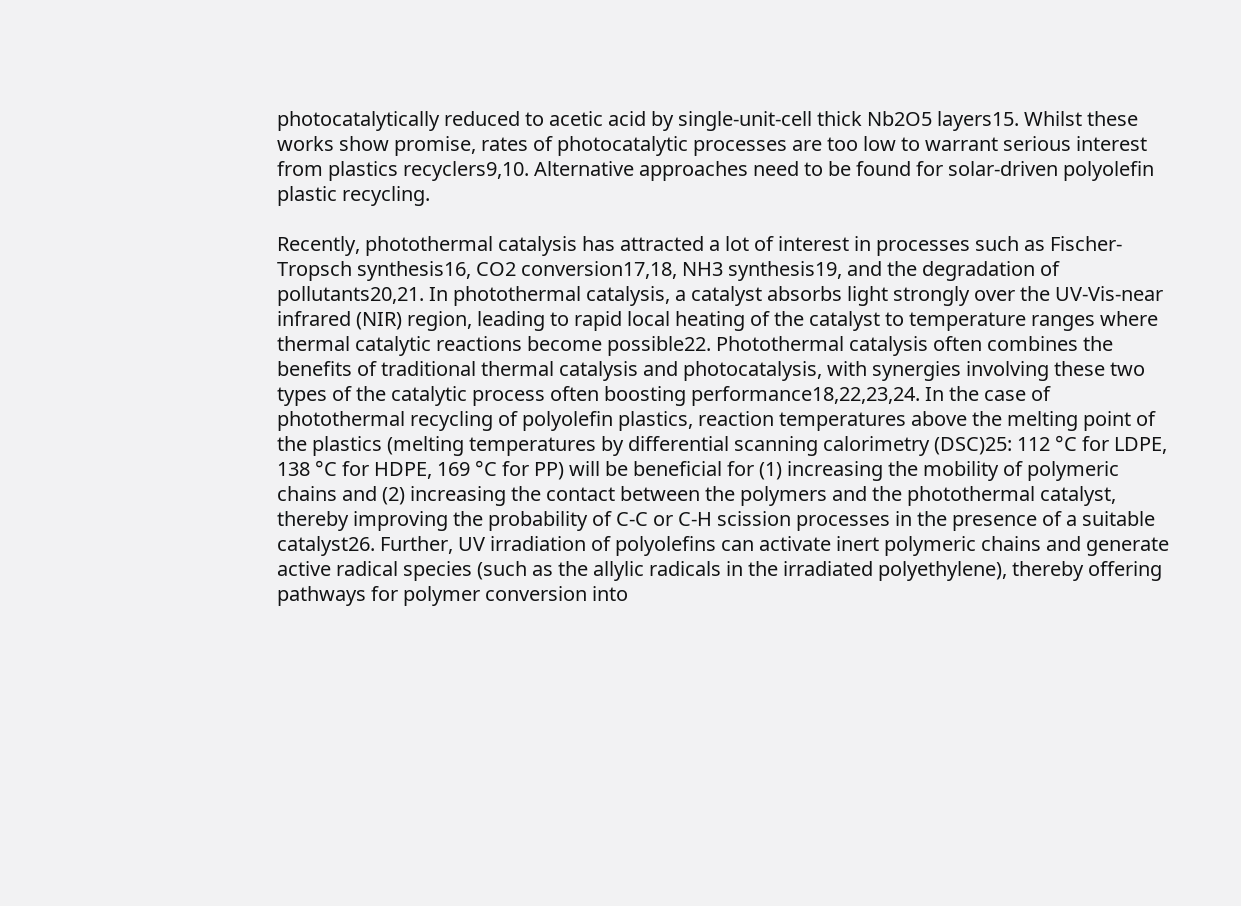photocatalytically reduced to acetic acid by single-unit-cell thick Nb2O5 layers15. Whilst these works show promise, rates of photocatalytic processes are too low to warrant serious interest from plastics recyclers9,10. Alternative approaches need to be found for solar-driven polyolefin plastic recycling.

Recently, photothermal catalysis has attracted a lot of interest in processes such as Fischer-Tropsch synthesis16, CO2 conversion17,18, NH3 synthesis19, and the degradation of pollutants20,21. In photothermal catalysis, a catalyst absorbs light strongly over the UV-Vis-near infrared (NIR) region, leading to rapid local heating of the catalyst to temperature ranges where thermal catalytic reactions become possible22. Photothermal catalysis often combines the benefits of traditional thermal catalysis and photocatalysis, with synergies involving these two types of the catalytic process often boosting performance18,22,23,24. In the case of photothermal recycling of polyolefin plastics, reaction temperatures above the melting point of the plastics (melting temperatures by differential scanning calorimetry (DSC)25: 112 °C for LDPE, 138 °C for HDPE, 169 °C for PP) will be beneficial for (1) increasing the mobility of polymeric chains and (2) increasing the contact between the polymers and the photothermal catalyst, thereby improving the probability of C-C or C-H scission processes in the presence of a suitable catalyst26. Further, UV irradiation of polyolefins can activate inert polymeric chains and generate active radical species (such as the allylic radicals in the irradiated polyethylene), thereby offering pathways for polymer conversion into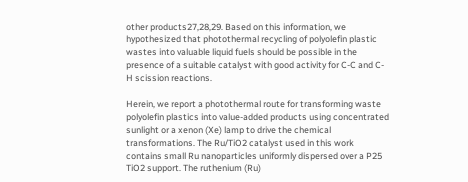other products27,28,29. Based on this information, we hypothesized that photothermal recycling of polyolefin plastic wastes into valuable liquid fuels should be possible in the presence of a suitable catalyst with good activity for C-C and C-H scission reactions.

Herein, we report a photothermal route for transforming waste polyolefin plastics into value-added products using concentrated sunlight or a xenon (Xe) lamp to drive the chemical transformations. The Ru/TiO2 catalyst used in this work contains small Ru nanoparticles uniformly dispersed over a P25 TiO2 support. The ruthenium (Ru)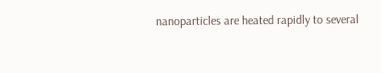nanoparticles are heated rapidly to several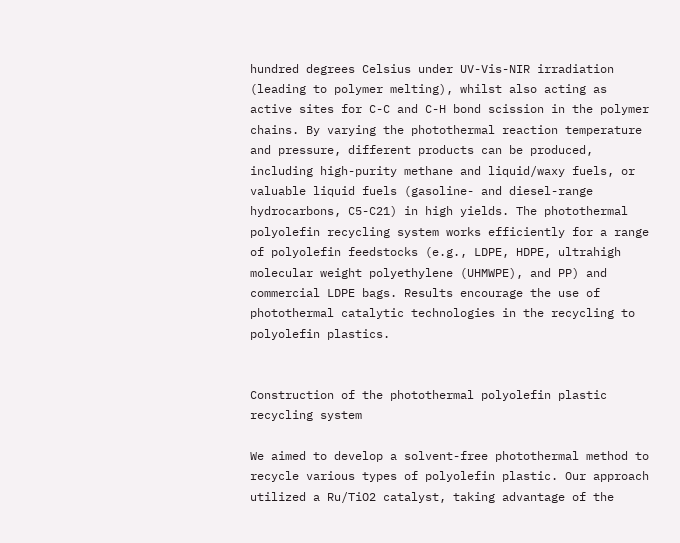hundred degrees Celsius under UV-Vis-NIR irradiation (leading to polymer melting), whilst also acting as active sites for C-C and C-H bond scission in the polymer chains. By varying the photothermal reaction temperature and pressure, different products can be produced, including high-purity methane and liquid/waxy fuels, or valuable liquid fuels (gasoline- and diesel-range hydrocarbons, C5-C21) in high yields. The photothermal polyolefin recycling system works efficiently for a range of polyolefin feedstocks (e.g., LDPE, HDPE, ultrahigh molecular weight polyethylene (UHMWPE), and PP) and commercial LDPE bags. Results encourage the use of photothermal catalytic technologies in the recycling to polyolefin plastics.


Construction of the photothermal polyolefin plastic recycling system

We aimed to develop a solvent-free photothermal method to recycle various types of polyolefin plastic. Our approach utilized a Ru/TiO2 catalyst, taking advantage of the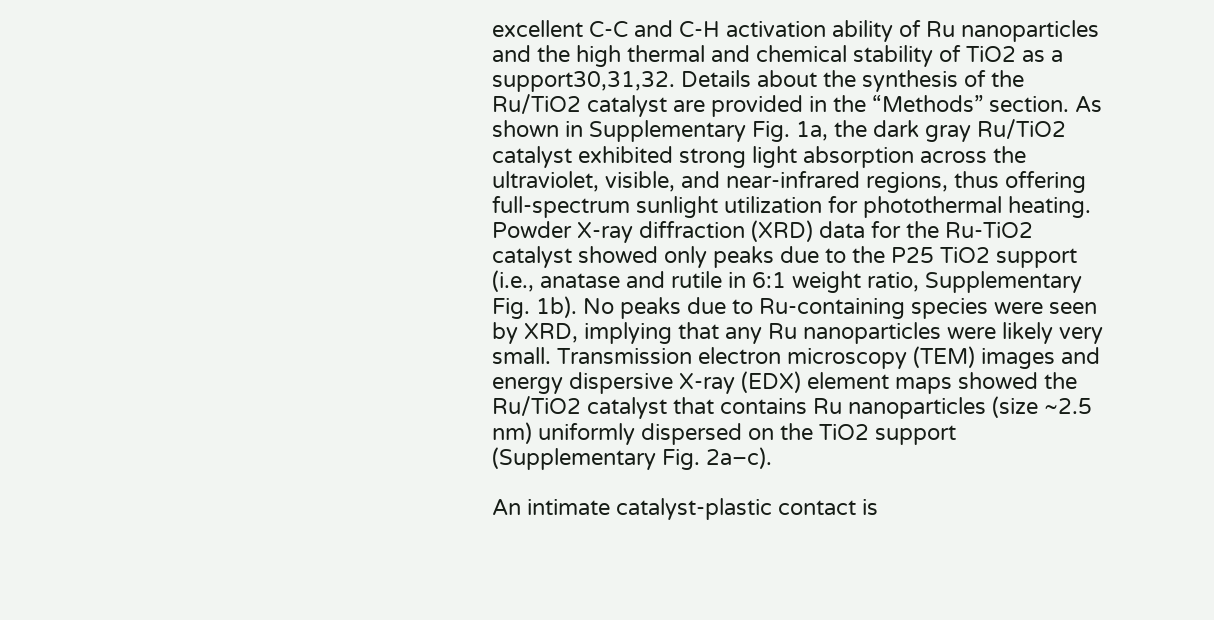excellent C-C and C-H activation ability of Ru nanoparticles and the high thermal and chemical stability of TiO2 as a support30,31,32. Details about the synthesis of the Ru/TiO2 catalyst are provided in the “Methods” section. As shown in Supplementary Fig. 1a, the dark gray Ru/TiO2 catalyst exhibited strong light absorption across the ultraviolet, visible, and near-infrared regions, thus offering full-spectrum sunlight utilization for photothermal heating. Powder X-ray diffraction (XRD) data for the Ru-TiO2 catalyst showed only peaks due to the P25 TiO2 support (i.e., anatase and rutile in 6:1 weight ratio, Supplementary Fig. 1b). No peaks due to Ru-containing species were seen by XRD, implying that any Ru nanoparticles were likely very small. Transmission electron microscopy (TEM) images and energy dispersive X-ray (EDX) element maps showed the Ru/TiO2 catalyst that contains Ru nanoparticles (size ~2.5 nm) uniformly dispersed on the TiO2 support (Supplementary Fig. 2a–c).

An intimate catalyst-plastic contact is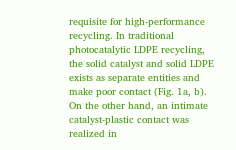requisite for high-performance recycling. In traditional photocatalytic LDPE recycling, the solid catalyst and solid LDPE exists as separate entities and make poor contact (Fig. 1a, b). On the other hand, an intimate catalyst-plastic contact was realized in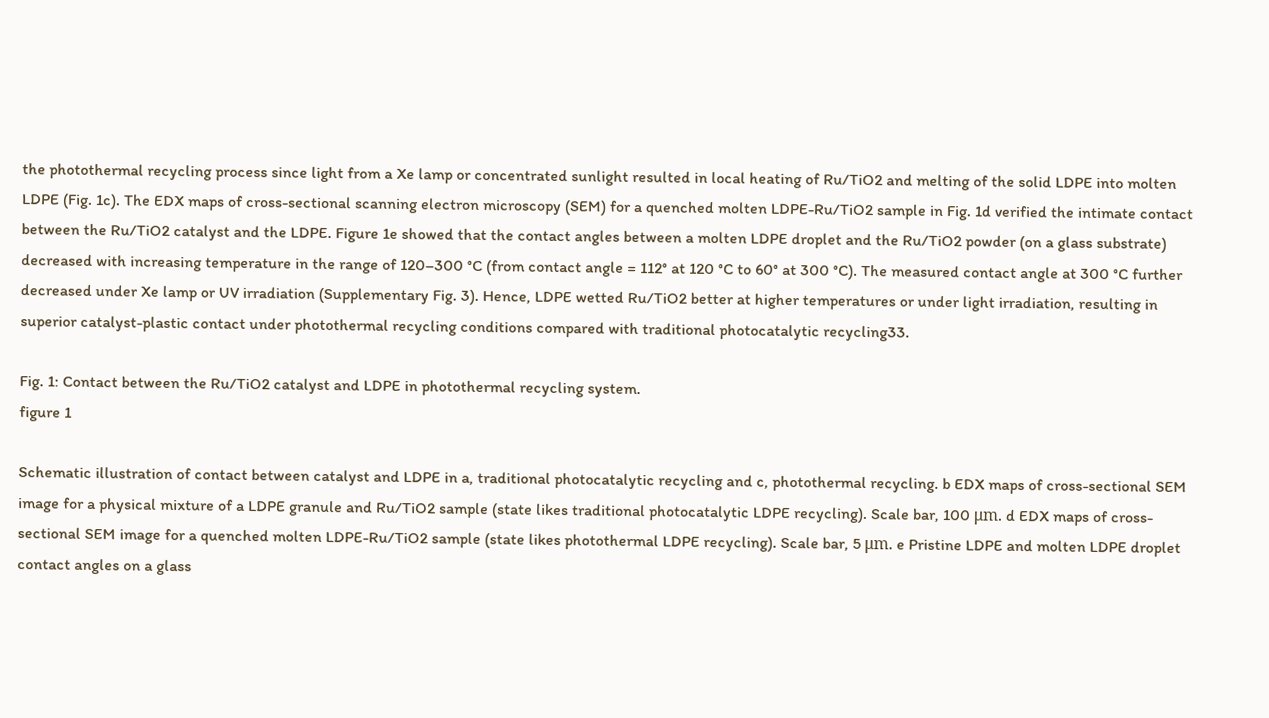the photothermal recycling process since light from a Xe lamp or concentrated sunlight resulted in local heating of Ru/TiO2 and melting of the solid LDPE into molten LDPE (Fig. 1c). The EDX maps of cross-sectional scanning electron microscopy (SEM) for a quenched molten LDPE-Ru/TiO2 sample in Fig. 1d verified the intimate contact between the Ru/TiO2 catalyst and the LDPE. Figure 1e showed that the contact angles between a molten LDPE droplet and the Ru/TiO2 powder (on a glass substrate) decreased with increasing temperature in the range of 120–300 °C (from contact angle = 112° at 120 °C to 60° at 300 °C). The measured contact angle at 300 °C further decreased under Xe lamp or UV irradiation (Supplementary Fig. 3). Hence, LDPE wetted Ru/TiO2 better at higher temperatures or under light irradiation, resulting in superior catalyst-plastic contact under photothermal recycling conditions compared with traditional photocatalytic recycling33.

Fig. 1: Contact between the Ru/TiO2 catalyst and LDPE in photothermal recycling system.
figure 1

Schematic illustration of contact between catalyst and LDPE in a, traditional photocatalytic recycling and c, photothermal recycling. b EDX maps of cross-sectional SEM image for a physical mixture of a LDPE granule and Ru/TiO2 sample (state likes traditional photocatalytic LDPE recycling). Scale bar, 100 μm. d EDX maps of cross-sectional SEM image for a quenched molten LDPE-Ru/TiO2 sample (state likes photothermal LDPE recycling). Scale bar, 5 μm. e Pristine LDPE and molten LDPE droplet contact angles on a glass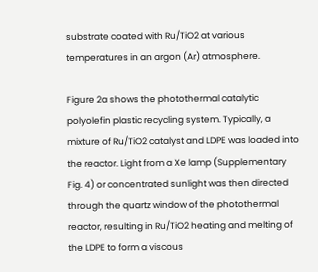substrate coated with Ru/TiO2 at various temperatures in an argon (Ar) atmosphere.

Figure 2a shows the photothermal catalytic polyolefin plastic recycling system. Typically, a mixture of Ru/TiO2 catalyst and LDPE was loaded into the reactor. Light from a Xe lamp (Supplementary Fig. 4) or concentrated sunlight was then directed through the quartz window of the photothermal reactor, resulting in Ru/TiO2 heating and melting of the LDPE to form a viscous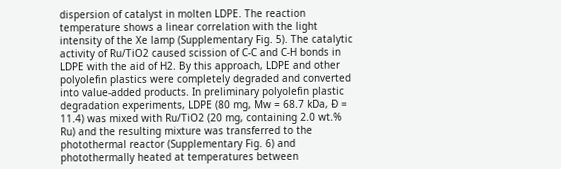dispersion of catalyst in molten LDPE. The reaction temperature shows a linear correlation with the light intensity of the Xe lamp (Supplementary Fig. 5). The catalytic activity of Ru/TiO2 caused scission of C-C and C-H bonds in LDPE with the aid of H2. By this approach, LDPE and other polyolefin plastics were completely degraded and converted into value-added products. In preliminary polyolefin plastic degradation experiments, LDPE (80 mg, Mw = 68.7 kDa, Đ = 11.4) was mixed with Ru/TiO2 (20 mg, containing 2.0 wt.% Ru) and the resulting mixture was transferred to the photothermal reactor (Supplementary Fig. 6) and photothermally heated at temperatures between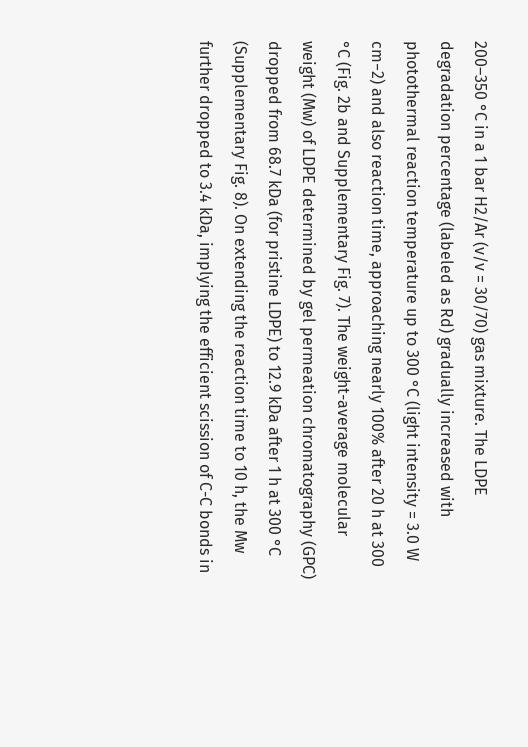200–350 °C in a 1 bar H2/Ar (v/v = 30/70) gas mixture. The LDPE degradation percentage (labeled as Rd) gradually increased with photothermal reaction temperature up to 300 °C (light intensity = 3.0 W cm−2) and also reaction time, approaching nearly 100% after 20 h at 300 °C (Fig. 2b and Supplementary Fig. 7). The weight-average molecular weight (Mw) of LDPE determined by gel permeation chromatography (GPC) dropped from 68.7 kDa (for pristine LDPE) to 12.9 kDa after 1 h at 300 °C (Supplementary Fig. 8). On extending the reaction time to 10 h, the Mw further dropped to 3.4 kDa, implying the efficient scission of C-C bonds in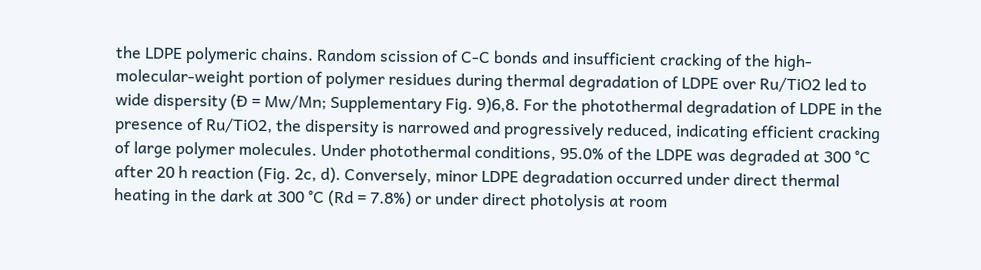the LDPE polymeric chains. Random scission of C-C bonds and insufficient cracking of the high-molecular-weight portion of polymer residues during thermal degradation of LDPE over Ru/TiO2 led to wide dispersity (Đ = Mw/Mn; Supplementary Fig. 9)6,8. For the photothermal degradation of LDPE in the presence of Ru/TiO2, the dispersity is narrowed and progressively reduced, indicating efficient cracking of large polymer molecules. Under photothermal conditions, 95.0% of the LDPE was degraded at 300 °C after 20 h reaction (Fig. 2c, d). Conversely, minor LDPE degradation occurred under direct thermal heating in the dark at 300 °C (Rd = 7.8%) or under direct photolysis at room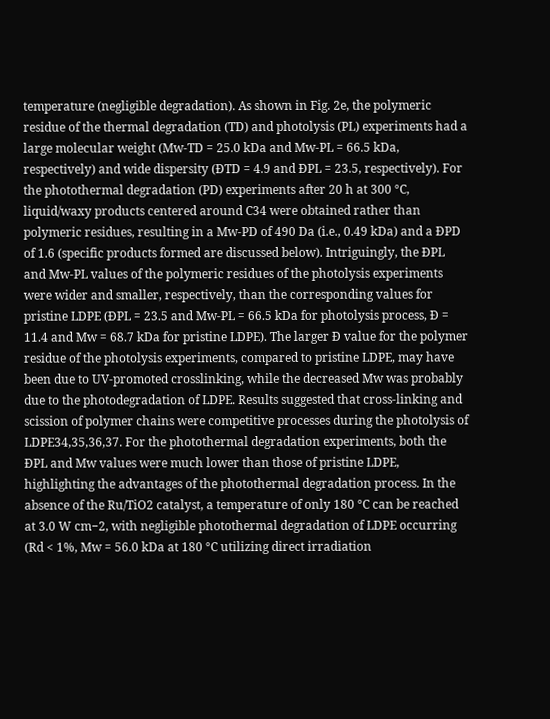temperature (negligible degradation). As shown in Fig. 2e, the polymeric residue of the thermal degradation (TD) and photolysis (PL) experiments had a large molecular weight (Mw-TD = 25.0 kDa and Mw-PL = 66.5 kDa, respectively) and wide dispersity (ĐTD = 4.9 and ĐPL = 23.5, respectively). For the photothermal degradation (PD) experiments after 20 h at 300 °C, liquid/waxy products centered around C34 were obtained rather than polymeric residues, resulting in a Mw-PD of 490 Da (i.e., 0.49 kDa) and a ĐPD of 1.6 (specific products formed are discussed below). Intriguingly, the ĐPL and Mw-PL values of the polymeric residues of the photolysis experiments were wider and smaller, respectively, than the corresponding values for pristine LDPE (ĐPL = 23.5 and Mw-PL = 66.5 kDa for photolysis process, Đ = 11.4 and Mw = 68.7 kDa for pristine LDPE). The larger Đ value for the polymer residue of the photolysis experiments, compared to pristine LDPE, may have been due to UV-promoted crosslinking, while the decreased Mw was probably due to the photodegradation of LDPE. Results suggested that cross-linking and scission of polymer chains were competitive processes during the photolysis of LDPE34,35,36,37. For the photothermal degradation experiments, both the ĐPL and Mw values were much lower than those of pristine LDPE, highlighting the advantages of the photothermal degradation process. In the absence of the Ru/TiO2 catalyst, a temperature of only 180 °C can be reached at 3.0 W cm−2, with negligible photothermal degradation of LDPE occurring (Rd < 1%, Mw = 56.0 kDa at 180 °C utilizing direct irradiation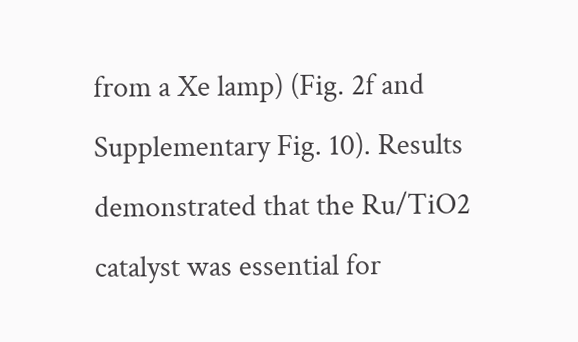from a Xe lamp) (Fig. 2f and Supplementary Fig. 10). Results demonstrated that the Ru/TiO2 catalyst was essential for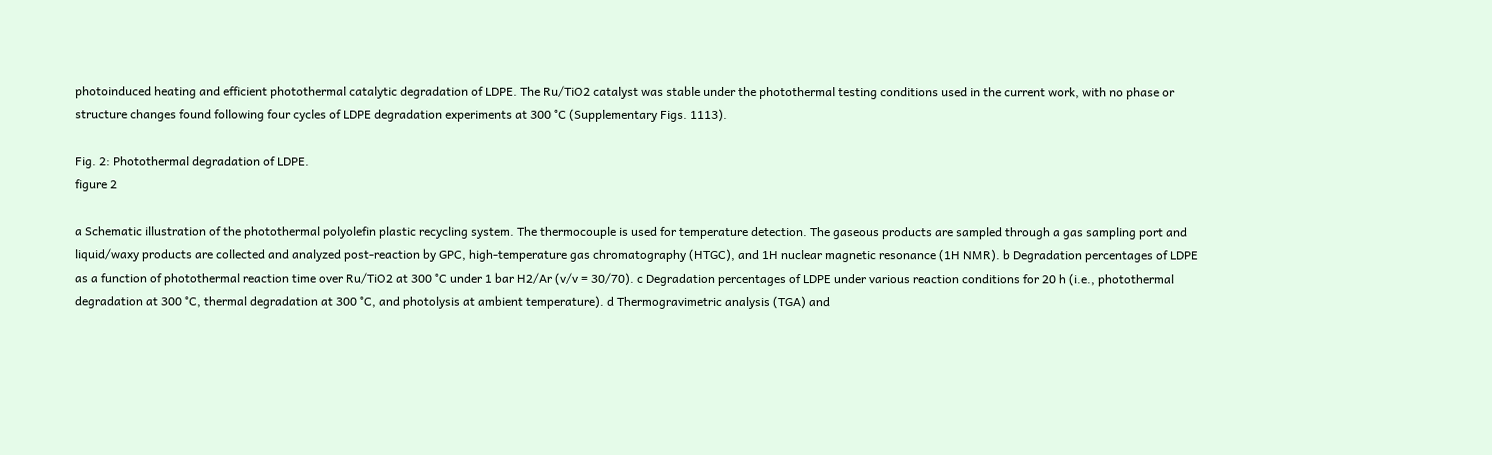photoinduced heating and efficient photothermal catalytic degradation of LDPE. The Ru/TiO2 catalyst was stable under the photothermal testing conditions used in the current work, with no phase or structure changes found following four cycles of LDPE degradation experiments at 300 °C (Supplementary Figs. 1113).

Fig. 2: Photothermal degradation of LDPE.
figure 2

a Schematic illustration of the photothermal polyolefin plastic recycling system. The thermocouple is used for temperature detection. The gaseous products are sampled through a gas sampling port and liquid/waxy products are collected and analyzed post-reaction by GPC, high-temperature gas chromatography (HTGC), and 1H nuclear magnetic resonance (1H NMR). b Degradation percentages of LDPE as a function of photothermal reaction time over Ru/TiO2 at 300 °C under 1 bar H2/Ar (v/v = 30/70). c Degradation percentages of LDPE under various reaction conditions for 20 h (i.e., photothermal degradation at 300 °C, thermal degradation at 300 °C, and photolysis at ambient temperature). d Thermogravimetric analysis (TGA) and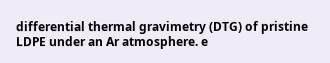differential thermal gravimetry (DTG) of pristine LDPE under an Ar atmosphere. e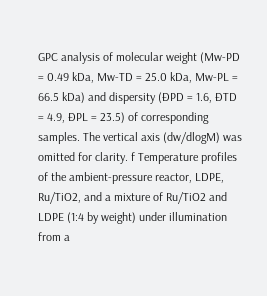GPC analysis of molecular weight (Mw-PD = 0.49 kDa, Mw-TD = 25.0 kDa, Mw-PL = 66.5 kDa) and dispersity (ĐPD = 1.6, ĐTD = 4.9, ĐPL = 23.5) of corresponding samples. The vertical axis (dw/dlogM) was omitted for clarity. f Temperature profiles of the ambient-pressure reactor, LDPE, Ru/TiO2, and a mixture of Ru/TiO2 and LDPE (1:4 by weight) under illumination from a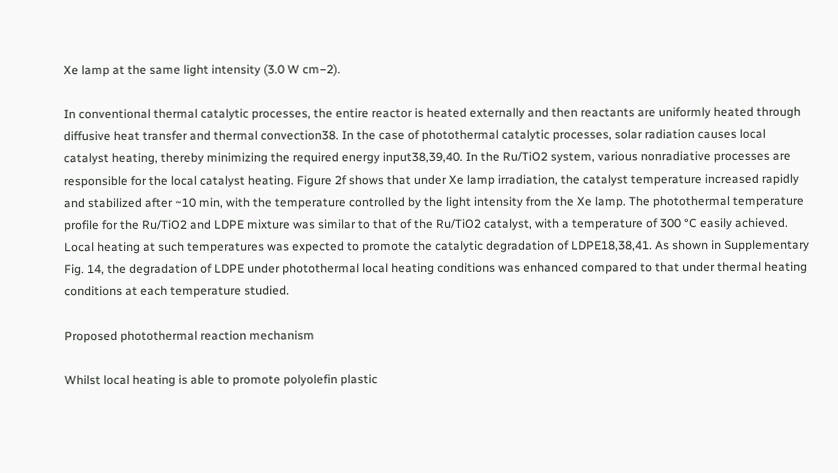Xe lamp at the same light intensity (3.0 W cm−2).

In conventional thermal catalytic processes, the entire reactor is heated externally and then reactants are uniformly heated through diffusive heat transfer and thermal convection38. In the case of photothermal catalytic processes, solar radiation causes local catalyst heating, thereby minimizing the required energy input38,39,40. In the Ru/TiO2 system, various nonradiative processes are responsible for the local catalyst heating. Figure 2f shows that under Xe lamp irradiation, the catalyst temperature increased rapidly and stabilized after ~10 min, with the temperature controlled by the light intensity from the Xe lamp. The photothermal temperature profile for the Ru/TiO2 and LDPE mixture was similar to that of the Ru/TiO2 catalyst, with a temperature of 300 °C easily achieved. Local heating at such temperatures was expected to promote the catalytic degradation of LDPE18,38,41. As shown in Supplementary Fig. 14, the degradation of LDPE under photothermal local heating conditions was enhanced compared to that under thermal heating conditions at each temperature studied.

Proposed photothermal reaction mechanism

Whilst local heating is able to promote polyolefin plastic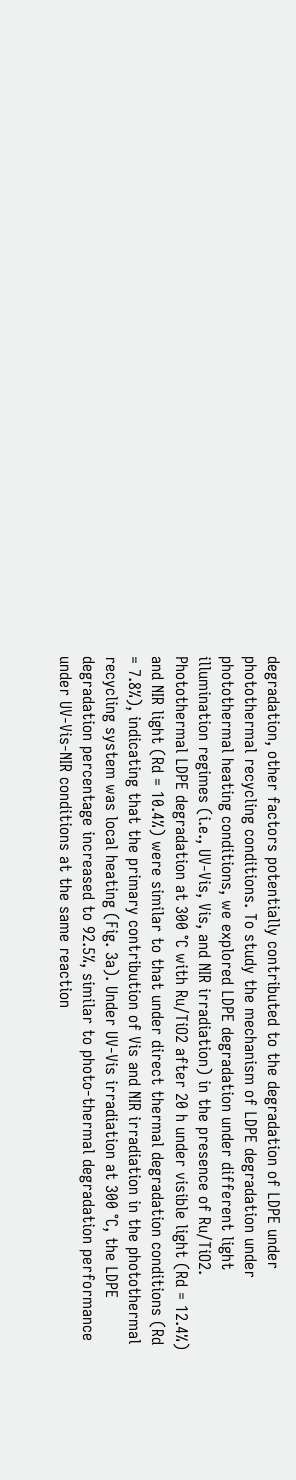degradation, other factors potentially contributed to the degradation of LDPE under photothermal recycling conditions. To study the mechanism of LDPE degradation under photothermal heating conditions, we explored LDPE degradation under different light illumination regimes (i.e., UV-Vis, Vis, and NIR irradiation) in the presence of Ru/TiO2. Photothermal LDPE degradation at 300 °C with Ru/TiO2 after 20 h under visible light (Rd = 12.4%) and NIR light (Rd = 10.4%) were similar to that under direct thermal degradation conditions (Rd = 7.8%), indicating that the primary contribution of Vis and NIR irradiation in the photothermal recycling system was local heating (Fig. 3a). Under UV-Vis irradiation at 300 °C, the LDPE degradation percentage increased to 92.5%, similar to photo-thermal degradation performance under UV-Vis-NIR conditions at the same reaction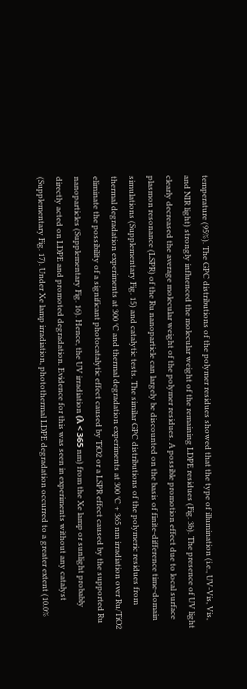temperature (95%). The GPC distributions of the polymer residues showed that the type of illumination (i.e., UV-Vis, Vis, and NIR light) strongly influenced the molecular weight of the remaining LDPE residues (Fig. 3b). The presence of UV light clearly decreased the average molecular weight of the polymer residues. A possible promotion effect due to local surface plasmon resonance (LSPR) of the Ru nanoparticle can largely be discounted on the basis of finite-difference time-domain simulations (Supplementary Fig. 15) and catalytic tests. The similar GPC distributions of the polymeric residues from thermal degradation experiments at 300 °C and thermal degradation experiments at 300 °C + 365 nm irradiation over Ru/TiO2 eliminate the possibility of a significant photocatalytic effect caused by TiO2 or a LSPR effect caused by the supported Ru nanoparticles (Supplementary Fig. 16). Hence, the UV irradiation (λ < 365 nm) from the Xe lamp or sunlight probably directly acted on LDPE and promoted degradation. Evidence for this was seen in experiments without any catalyst (Supplementary Fig. 17). Under Xe lamp irradiation, photothermal LDPE degradation occurred to a greater extent (10.0%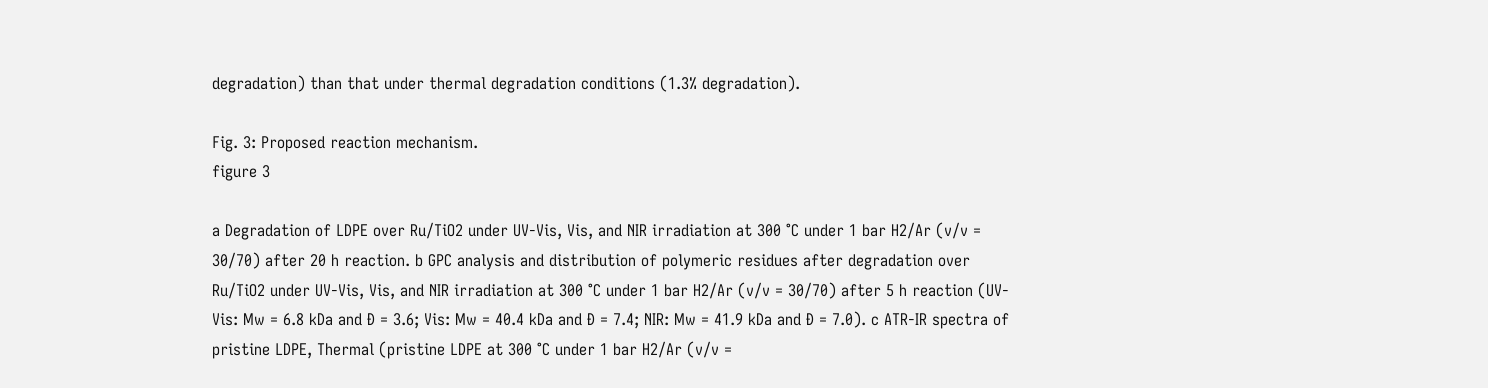degradation) than that under thermal degradation conditions (1.3% degradation).

Fig. 3: Proposed reaction mechanism.
figure 3

a Degradation of LDPE over Ru/TiO2 under UV-Vis, Vis, and NIR irradiation at 300 °C under 1 bar H2/Ar (v/v = 30/70) after 20 h reaction. b GPC analysis and distribution of polymeric residues after degradation over Ru/TiO2 under UV-Vis, Vis, and NIR irradiation at 300 °C under 1 bar H2/Ar (v/v = 30/70) after 5 h reaction (UV-Vis: Mw = 6.8 kDa and Đ = 3.6; Vis: Mw = 40.4 kDa and Đ = 7.4; NIR: Mw = 41.9 kDa and Đ = 7.0). c ATR-IR spectra of pristine LDPE, Thermal (pristine LDPE at 300 °C under 1 bar H2/Ar (v/v =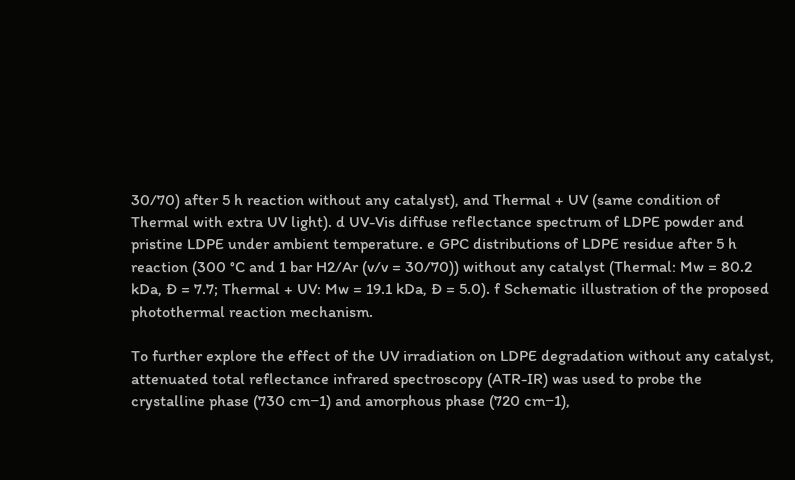30/70) after 5 h reaction without any catalyst), and Thermal + UV (same condition of Thermal with extra UV light). d UV-Vis diffuse reflectance spectrum of LDPE powder and pristine LDPE under ambient temperature. e GPC distributions of LDPE residue after 5 h reaction (300 °C and 1 bar H2/Ar (v/v = 30/70)) without any catalyst (Thermal: Mw = 80.2 kDa, Đ = 7.7; Thermal + UV: Mw = 19.1 kDa, Đ = 5.0). f Schematic illustration of the proposed photothermal reaction mechanism.

To further explore the effect of the UV irradiation on LDPE degradation without any catalyst, attenuated total reflectance infrared spectroscopy (ATR-IR) was used to probe the crystalline phase (730 cm−1) and amorphous phase (720 cm−1),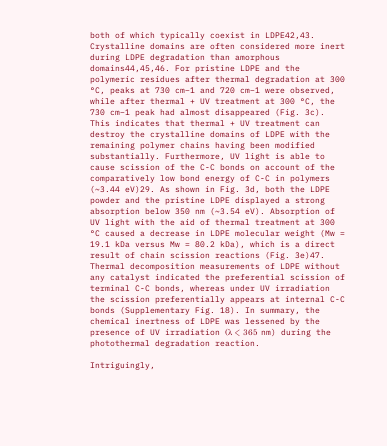both of which typically coexist in LDPE42,43. Crystalline domains are often considered more inert during LDPE degradation than amorphous domains44,45,46. For pristine LDPE and the polymeric residues after thermal degradation at 300 °C, peaks at 730 cm−1 and 720 cm−1 were observed, while after thermal + UV treatment at 300 °C, the 730 cm−1 peak had almost disappeared (Fig. 3c). This indicates that thermal + UV treatment can destroy the crystalline domains of LDPE with the remaining polymer chains having been modified substantially. Furthermore, UV light is able to cause scission of the C-C bonds on account of the comparatively low bond energy of C-C in polymers (~3.44 eV)29. As shown in Fig. 3d, both the LDPE powder and the pristine LDPE displayed a strong absorption below 350 nm (~3.54 eV). Absorption of UV light with the aid of thermal treatment at 300 °C caused a decrease in LDPE molecular weight (Mw = 19.1 kDa versus Mw = 80.2 kDa), which is a direct result of chain scission reactions (Fig. 3e)47. Thermal decomposition measurements of LDPE without any catalyst indicated the preferential scission of terminal C-C bonds, whereas under UV irradiation the scission preferentially appears at internal C-C bonds (Supplementary Fig. 18). In summary, the chemical inertness of LDPE was lessened by the presence of UV irradiation (λ < 365 nm) during the photothermal degradation reaction.

Intriguingly,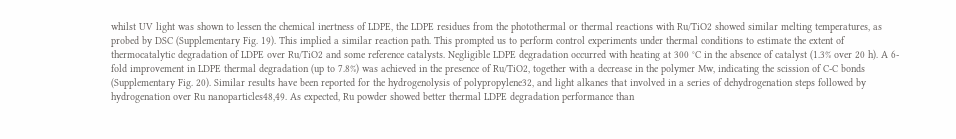whilst UV light was shown to lessen the chemical inertness of LDPE, the LDPE residues from the photothermal or thermal reactions with Ru/TiO2 showed similar melting temperatures, as probed by DSC (Supplementary Fig. 19). This implied a similar reaction path. This prompted us to perform control experiments under thermal conditions to estimate the extent of thermocatalytic degradation of LDPE over Ru/TiO2 and some reference catalysts. Negligible LDPE degradation occurred with heating at 300 °C in the absence of catalyst (1.3% over 20 h). A 6-fold improvement in LDPE thermal degradation (up to 7.8%) was achieved in the presence of Ru/TiO2, together with a decrease in the polymer Mw, indicating the scission of C-C bonds (Supplementary Fig. 20). Similar results have been reported for the hydrogenolysis of polypropylene32, and light alkanes that involved in a series of dehydrogenation steps followed by hydrogenation over Ru nanoparticles48,49. As expected, Ru powder showed better thermal LDPE degradation performance than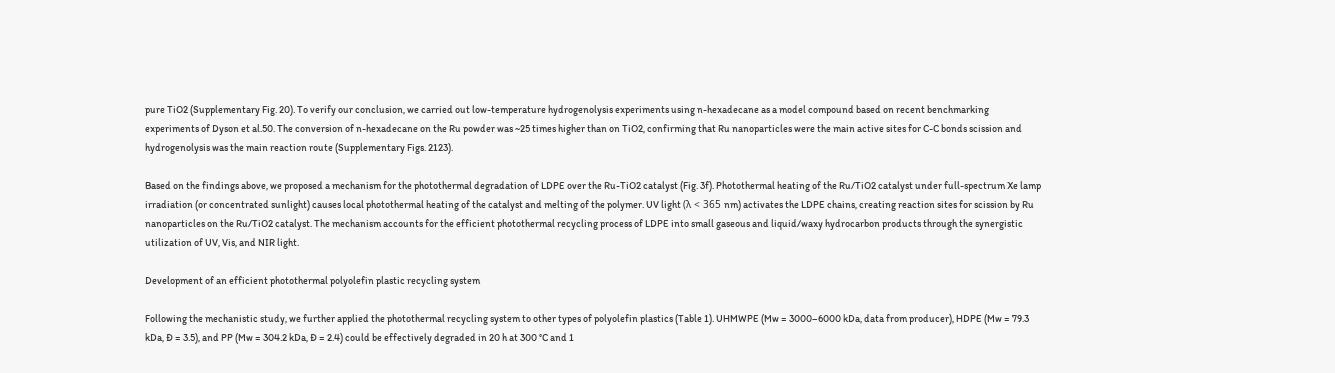pure TiO2 (Supplementary Fig. 20). To verify our conclusion, we carried out low-temperature hydrogenolysis experiments using n-hexadecane as a model compound based on recent benchmarking experiments of Dyson et al.50. The conversion of n-hexadecane on the Ru powder was ~25 times higher than on TiO2, confirming that Ru nanoparticles were the main active sites for C-C bonds scission and hydrogenolysis was the main reaction route (Supplementary Figs. 2123).

Based on the findings above, we proposed a mechanism for the photothermal degradation of LDPE over the Ru-TiO2 catalyst (Fig. 3f). Photothermal heating of the Ru/TiO2 catalyst under full-spectrum Xe lamp irradiation (or concentrated sunlight) causes local photothermal heating of the catalyst and melting of the polymer. UV light (λ < 365 nm) activates the LDPE chains, creating reaction sites for scission by Ru nanoparticles on the Ru/TiO2 catalyst. The mechanism accounts for the efficient photothermal recycling process of LDPE into small gaseous and liquid/waxy hydrocarbon products through the synergistic utilization of UV, Vis, and NIR light.

Development of an efficient photothermal polyolefin plastic recycling system

Following the mechanistic study, we further applied the photothermal recycling system to other types of polyolefin plastics (Table 1). UHMWPE (Mw = 3000–6000 kDa, data from producer), HDPE (Mw = 79.3 kDa, Đ = 3.5), and PP (Mw = 304.2 kDa, Đ = 2.4) could be effectively degraded in 20 h at 300 °C and 1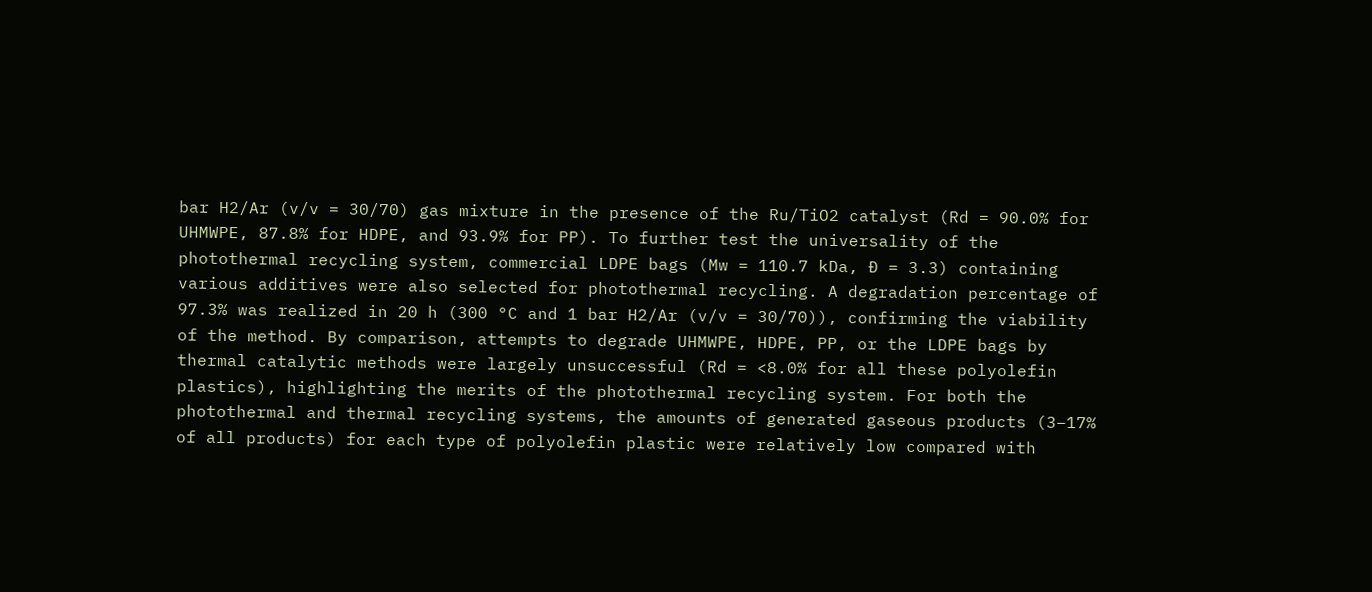bar H2/Ar (v/v = 30/70) gas mixture in the presence of the Ru/TiO2 catalyst (Rd = 90.0% for UHMWPE, 87.8% for HDPE, and 93.9% for PP). To further test the universality of the photothermal recycling system, commercial LDPE bags (Mw = 110.7 kDa, Đ = 3.3) containing various additives were also selected for photothermal recycling. A degradation percentage of 97.3% was realized in 20 h (300 °C and 1 bar H2/Ar (v/v = 30/70)), confirming the viability of the method. By comparison, attempts to degrade UHMWPE, HDPE, PP, or the LDPE bags by thermal catalytic methods were largely unsuccessful (Rd = <8.0% for all these polyolefin plastics), highlighting the merits of the photothermal recycling system. For both the photothermal and thermal recycling systems, the amounts of generated gaseous products (3–17% of all products) for each type of polyolefin plastic were relatively low compared with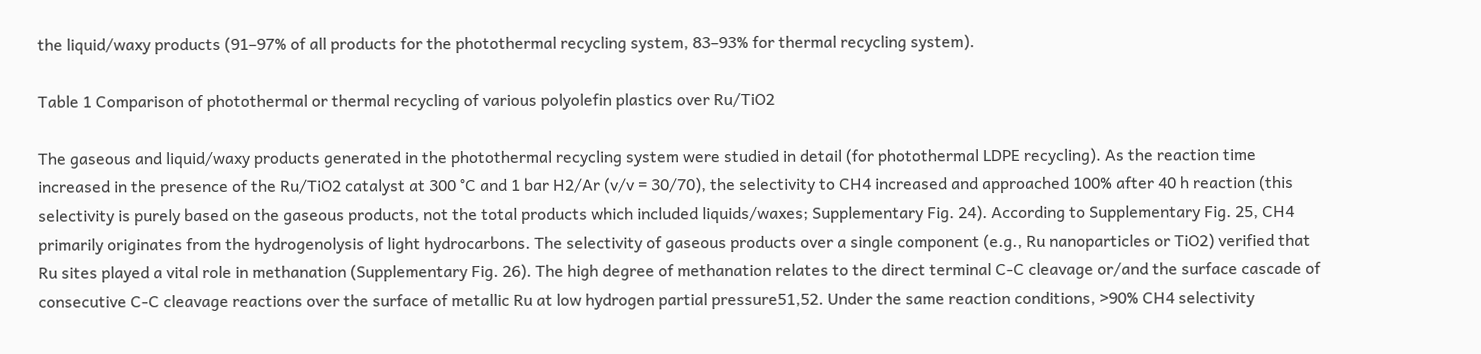the liquid/waxy products (91–97% of all products for the photothermal recycling system, 83–93% for thermal recycling system).

Table 1 Comparison of photothermal or thermal recycling of various polyolefin plastics over Ru/TiO2

The gaseous and liquid/waxy products generated in the photothermal recycling system were studied in detail (for photothermal LDPE recycling). As the reaction time increased in the presence of the Ru/TiO2 catalyst at 300 °C and 1 bar H2/Ar (v/v = 30/70), the selectivity to CH4 increased and approached 100% after 40 h reaction (this selectivity is purely based on the gaseous products, not the total products which included liquids/waxes; Supplementary Fig. 24). According to Supplementary Fig. 25, CH4 primarily originates from the hydrogenolysis of light hydrocarbons. The selectivity of gaseous products over a single component (e.g., Ru nanoparticles or TiO2) verified that Ru sites played a vital role in methanation (Supplementary Fig. 26). The high degree of methanation relates to the direct terminal C-C cleavage or/and the surface cascade of consecutive C-C cleavage reactions over the surface of metallic Ru at low hydrogen partial pressure51,52. Under the same reaction conditions, >90% CH4 selectivity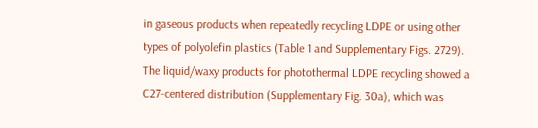in gaseous products when repeatedly recycling LDPE or using other types of polyolefin plastics (Table 1 and Supplementary Figs. 2729). The liquid/waxy products for photothermal LDPE recycling showed a C27-centered distribution (Supplementary Fig. 30a), which was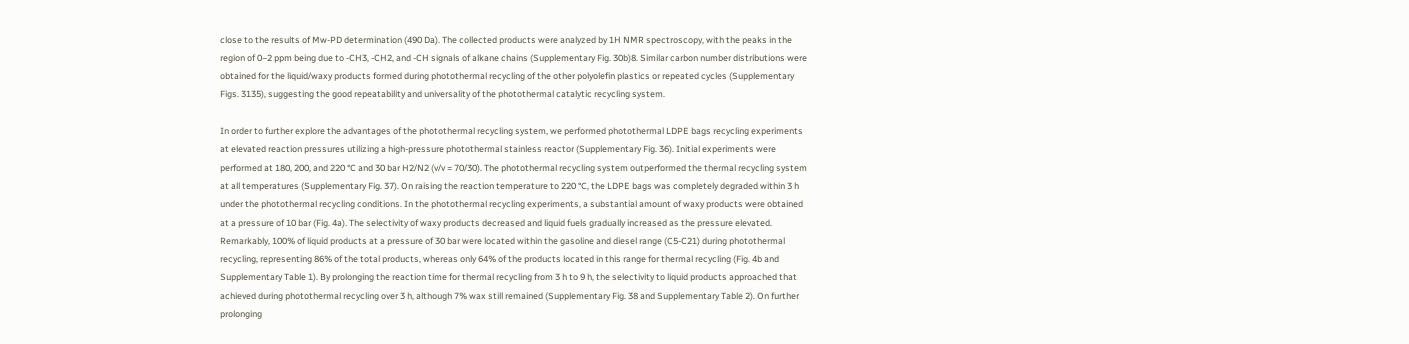close to the results of Mw-PD determination (490 Da). The collected products were analyzed by 1H NMR spectroscopy, with the peaks in the region of 0–2 ppm being due to -CH3, -CH2, and -CH signals of alkane chains (Supplementary Fig. 30b)8. Similar carbon number distributions were obtained for the liquid/waxy products formed during photothermal recycling of the other polyolefin plastics or repeated cycles (Supplementary Figs. 3135), suggesting the good repeatability and universality of the photothermal catalytic recycling system.

In order to further explore the advantages of the photothermal recycling system, we performed photothermal LDPE bags recycling experiments at elevated reaction pressures utilizing a high-pressure photothermal stainless reactor (Supplementary Fig. 36). Initial experiments were performed at 180, 200, and 220 °C and 30 bar H2/N2 (v/v = 70/30). The photothermal recycling system outperformed the thermal recycling system at all temperatures (Supplementary Fig. 37). On raising the reaction temperature to 220 °C, the LDPE bags was completely degraded within 3 h under the photothermal recycling conditions. In the photothermal recycling experiments, a substantial amount of waxy products were obtained at a pressure of 10 bar (Fig. 4a). The selectivity of waxy products decreased and liquid fuels gradually increased as the pressure elevated. Remarkably, 100% of liquid products at a pressure of 30 bar were located within the gasoline and diesel range (C5-C21) during photothermal recycling, representing 86% of the total products, whereas only 64% of the products located in this range for thermal recycling (Fig. 4b and Supplementary Table 1). By prolonging the reaction time for thermal recycling from 3 h to 9 h, the selectivity to liquid products approached that achieved during photothermal recycling over 3 h, although 7% wax still remained (Supplementary Fig. 38 and Supplementary Table 2). On further prolonging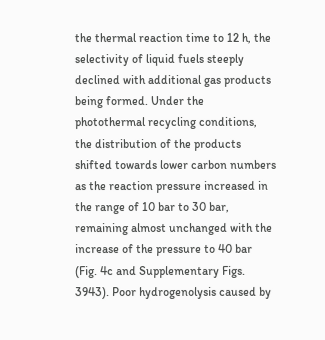the thermal reaction time to 12 h, the selectivity of liquid fuels steeply declined with additional gas products being formed. Under the photothermal recycling conditions, the distribution of the products shifted towards lower carbon numbers as the reaction pressure increased in the range of 10 bar to 30 bar, remaining almost unchanged with the increase of the pressure to 40 bar (Fig. 4c and Supplementary Figs. 3943). Poor hydrogenolysis caused by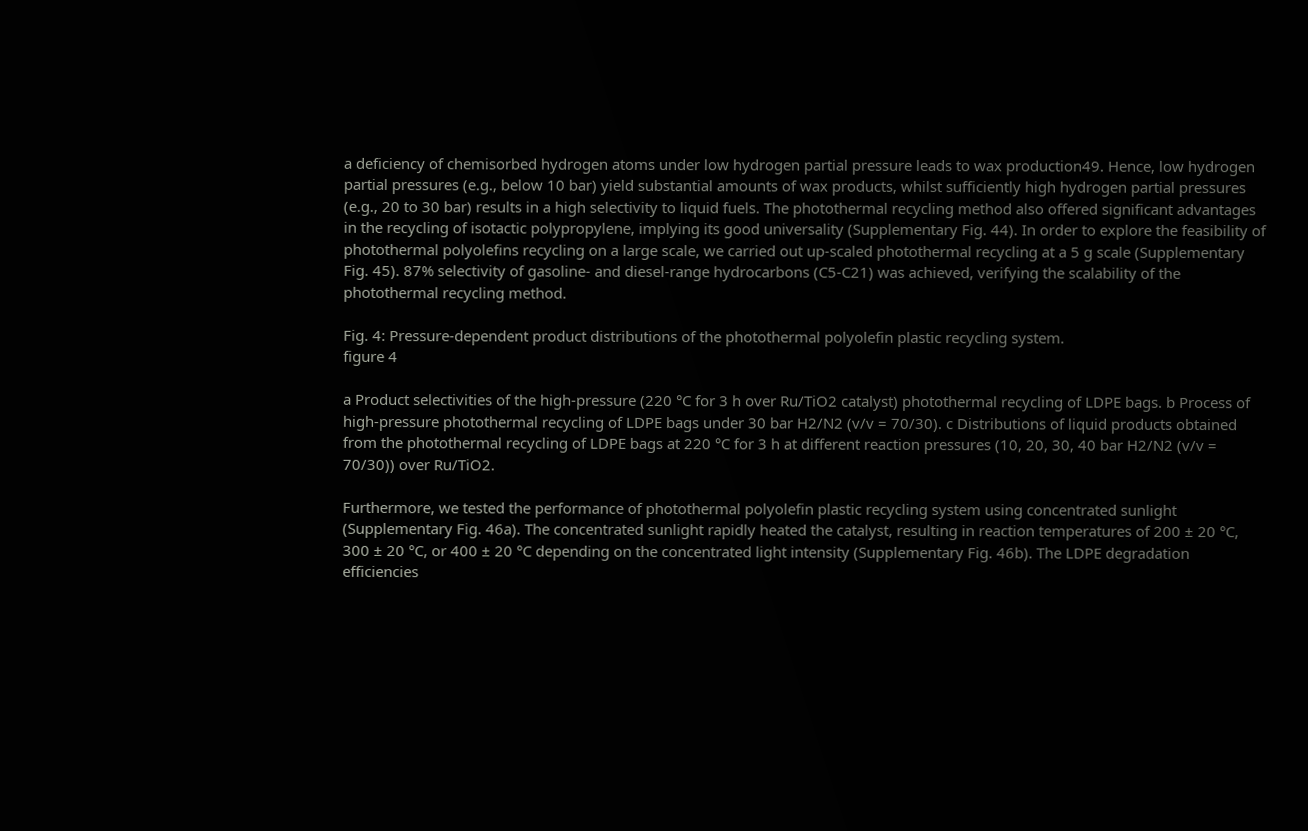a deficiency of chemisorbed hydrogen atoms under low hydrogen partial pressure leads to wax production49. Hence, low hydrogen partial pressures (e.g., below 10 bar) yield substantial amounts of wax products, whilst sufficiently high hydrogen partial pressures (e.g., 20 to 30 bar) results in a high selectivity to liquid fuels. The photothermal recycling method also offered significant advantages in the recycling of isotactic polypropylene, implying its good universality (Supplementary Fig. 44). In order to explore the feasibility of photothermal polyolefins recycling on a large scale, we carried out up-scaled photothermal recycling at a 5 g scale (Supplementary Fig. 45). 87% selectivity of gasoline- and diesel-range hydrocarbons (C5-C21) was achieved, verifying the scalability of the photothermal recycling method.

Fig. 4: Pressure-dependent product distributions of the photothermal polyolefin plastic recycling system.
figure 4

a Product selectivities of the high-pressure (220 °C for 3 h over Ru/TiO2 catalyst) photothermal recycling of LDPE bags. b Process of high-pressure photothermal recycling of LDPE bags under 30 bar H2/N2 (v/v = 70/30). c Distributions of liquid products obtained from the photothermal recycling of LDPE bags at 220 °C for 3 h at different reaction pressures (10, 20, 30, 40 bar H2/N2 (v/v = 70/30)) over Ru/TiO2.

Furthermore, we tested the performance of photothermal polyolefin plastic recycling system using concentrated sunlight (Supplementary Fig. 46a). The concentrated sunlight rapidly heated the catalyst, resulting in reaction temperatures of 200 ± 20 °C, 300 ± 20 °C, or 400 ± 20 °C depending on the concentrated light intensity (Supplementary Fig. 46b). The LDPE degradation efficiencies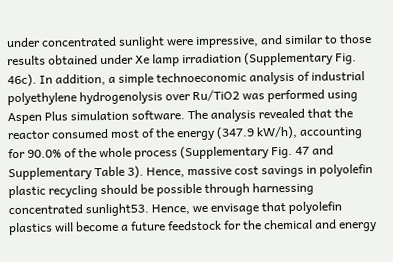under concentrated sunlight were impressive, and similar to those results obtained under Xe lamp irradiation (Supplementary Fig. 46c). In addition, a simple technoeconomic analysis of industrial polyethylene hydrogenolysis over Ru/TiO2 was performed using Aspen Plus simulation software. The analysis revealed that the reactor consumed most of the energy (347.9 kW/h), accounting for 90.0% of the whole process (Supplementary Fig. 47 and Supplementary Table 3). Hence, massive cost savings in polyolefin plastic recycling should be possible through harnessing concentrated sunlight53. Hence, we envisage that polyolefin plastics will become a future feedstock for the chemical and energy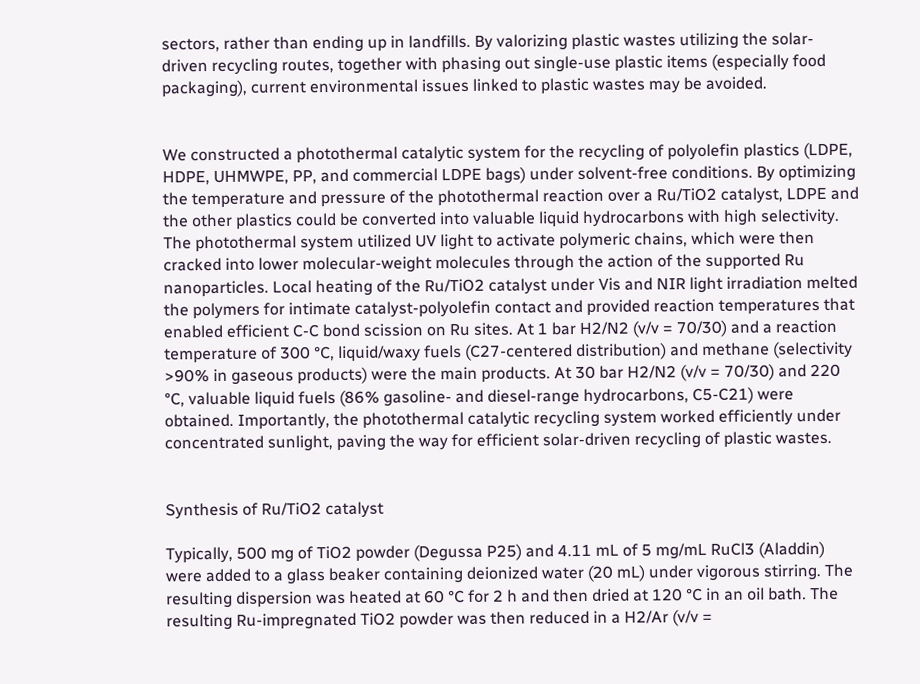sectors, rather than ending up in landfills. By valorizing plastic wastes utilizing the solar-driven recycling routes, together with phasing out single-use plastic items (especially food packaging), current environmental issues linked to plastic wastes may be avoided.


We constructed a photothermal catalytic system for the recycling of polyolefin plastics (LDPE, HDPE, UHMWPE, PP, and commercial LDPE bags) under solvent-free conditions. By optimizing the temperature and pressure of the photothermal reaction over a Ru/TiO2 catalyst, LDPE and the other plastics could be converted into valuable liquid hydrocarbons with high selectivity. The photothermal system utilized UV light to activate polymeric chains, which were then cracked into lower molecular-weight molecules through the action of the supported Ru nanoparticles. Local heating of the Ru/TiO2 catalyst under Vis and NIR light irradiation melted the polymers for intimate catalyst-polyolefin contact and provided reaction temperatures that enabled efficient C-C bond scission on Ru sites. At 1 bar H2/N2 (v/v = 70/30) and a reaction temperature of 300 °C, liquid/waxy fuels (C27-centered distribution) and methane (selectivity >90% in gaseous products) were the main products. At 30 bar H2/N2 (v/v = 70/30) and 220 °C, valuable liquid fuels (86% gasoline- and diesel-range hydrocarbons, C5-C21) were obtained. Importantly, the photothermal catalytic recycling system worked efficiently under concentrated sunlight, paving the way for efficient solar-driven recycling of plastic wastes.


Synthesis of Ru/TiO2 catalyst

Typically, 500 mg of TiO2 powder (Degussa P25) and 4.11 mL of 5 mg/mL RuCl3 (Aladdin) were added to a glass beaker containing deionized water (20 mL) under vigorous stirring. The resulting dispersion was heated at 60 °C for 2 h and then dried at 120 °C in an oil bath. The resulting Ru-impregnated TiO2 powder was then reduced in a H2/Ar (v/v =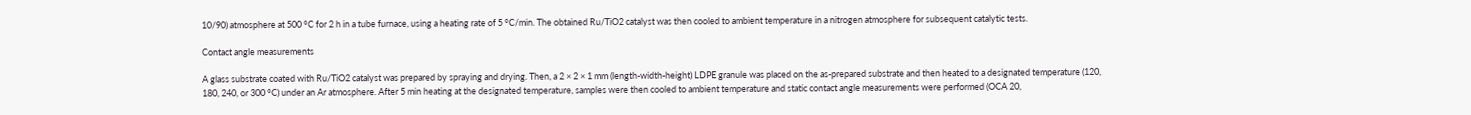10/90) atmosphere at 500 °C for 2 h in a tube furnace, using a heating rate of 5 °C/min. The obtained Ru/TiO2 catalyst was then cooled to ambient temperature in a nitrogen atmosphere for subsequent catalytic tests.

Contact angle measurements

A glass substrate coated with Ru/TiO2 catalyst was prepared by spraying and drying. Then, a 2 × 2 × 1 mm (length-width-height) LDPE granule was placed on the as-prepared substrate and then heated to a designated temperature (120, 180, 240, or 300 °C) under an Ar atmosphere. After 5 min heating at the designated temperature, samples were then cooled to ambient temperature and static contact angle measurements were performed (OCA 20,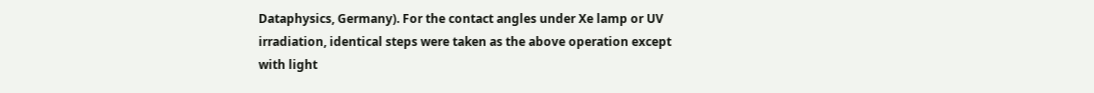Dataphysics, Germany). For the contact angles under Xe lamp or UV irradiation, identical steps were taken as the above operation except with light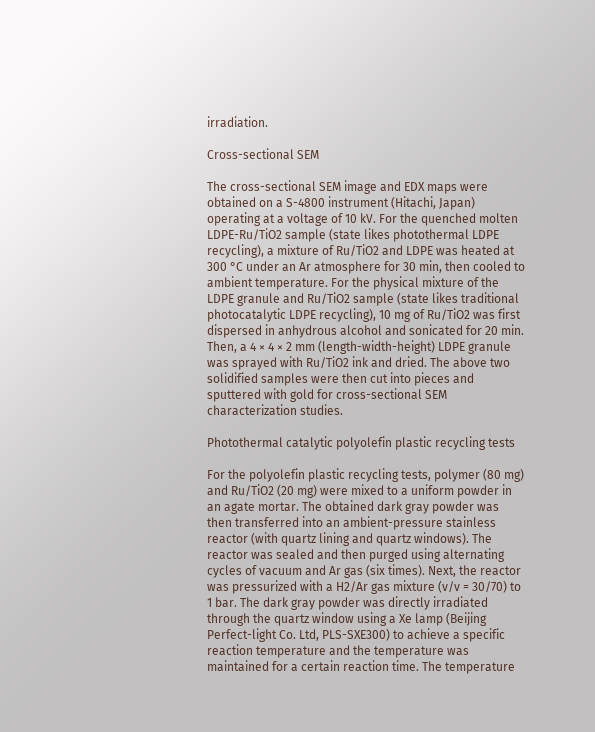irradiation.

Cross-sectional SEM

The cross-sectional SEM image and EDX maps were obtained on a S-4800 instrument (Hitachi, Japan) operating at a voltage of 10 kV. For the quenched molten LDPE-Ru/TiO2 sample (state likes photothermal LDPE recycling), a mixture of Ru/TiO2 and LDPE was heated at 300 °C under an Ar atmosphere for 30 min, then cooled to ambient temperature. For the physical mixture of the LDPE granule and Ru/TiO2 sample (state likes traditional photocatalytic LDPE recycling), 10 mg of Ru/TiO2 was first dispersed in anhydrous alcohol and sonicated for 20 min. Then, a 4 × 4 × 2 mm (length-width-height) LDPE granule was sprayed with Ru/TiO2 ink and dried. The above two solidified samples were then cut into pieces and sputtered with gold for cross-sectional SEM characterization studies.

Photothermal catalytic polyolefin plastic recycling tests

For the polyolefin plastic recycling tests, polymer (80 mg) and Ru/TiO2 (20 mg) were mixed to a uniform powder in an agate mortar. The obtained dark gray powder was then transferred into an ambient-pressure stainless reactor (with quartz lining and quartz windows). The reactor was sealed and then purged using alternating cycles of vacuum and Ar gas (six times). Next, the reactor was pressurized with a H2/Ar gas mixture (v/v = 30/70) to 1 bar. The dark gray powder was directly irradiated through the quartz window using a Xe lamp (Beijing Perfect-light Co. Ltd, PLS-SXE300) to achieve a specific reaction temperature and the temperature was maintained for a certain reaction time. The temperature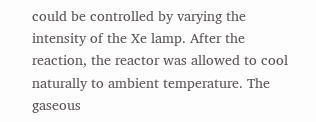could be controlled by varying the intensity of the Xe lamp. After the reaction, the reactor was allowed to cool naturally to ambient temperature. The gaseous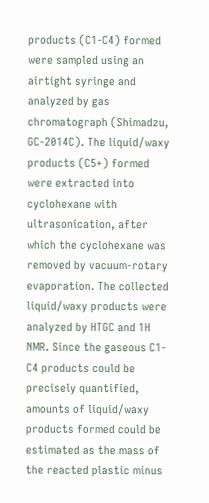products (C1-C4) formed were sampled using an airtight syringe and analyzed by gas chromatograph (Shimadzu, GC-2014C). The liquid/waxy products (C5+) formed were extracted into cyclohexane with ultrasonication, after which the cyclohexane was removed by vacuum-rotary evaporation. The collected liquid/waxy products were analyzed by HTGC and 1H NMR. Since the gaseous C1-C4 products could be precisely quantified, amounts of liquid/waxy products formed could be estimated as the mass of the reacted plastic minus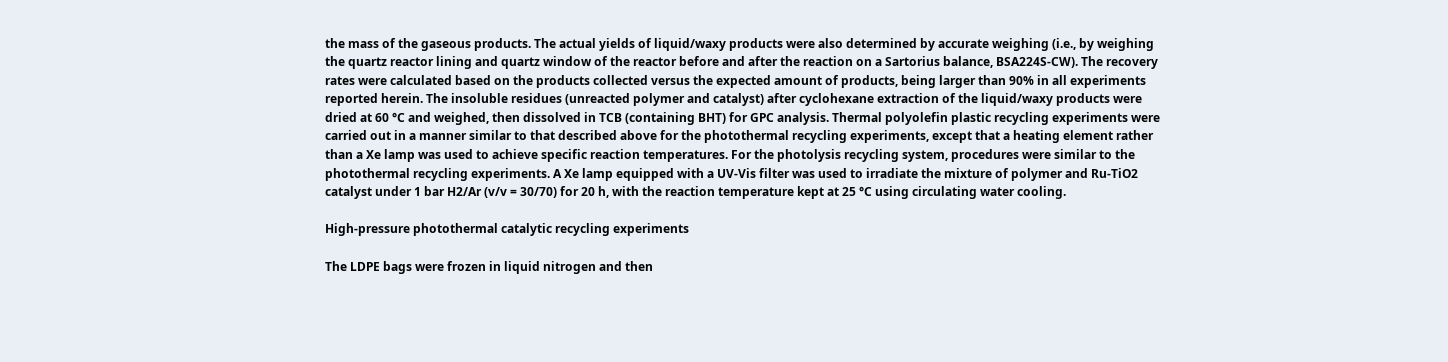the mass of the gaseous products. The actual yields of liquid/waxy products were also determined by accurate weighing (i.e., by weighing the quartz reactor lining and quartz window of the reactor before and after the reaction on a Sartorius balance, BSA224S-CW). The recovery rates were calculated based on the products collected versus the expected amount of products, being larger than 90% in all experiments reported herein. The insoluble residues (unreacted polymer and catalyst) after cyclohexane extraction of the liquid/waxy products were dried at 60 °C and weighed, then dissolved in TCB (containing BHT) for GPC analysis. Thermal polyolefin plastic recycling experiments were carried out in a manner similar to that described above for the photothermal recycling experiments, except that a heating element rather than a Xe lamp was used to achieve specific reaction temperatures. For the photolysis recycling system, procedures were similar to the photothermal recycling experiments. A Xe lamp equipped with a UV-Vis filter was used to irradiate the mixture of polymer and Ru-TiO2 catalyst under 1 bar H2/Ar (v/v = 30/70) for 20 h, with the reaction temperature kept at 25 °C using circulating water cooling.

High-pressure photothermal catalytic recycling experiments

The LDPE bags were frozen in liquid nitrogen and then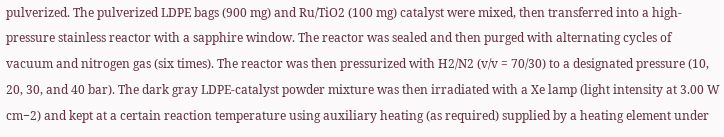pulverized. The pulverized LDPE bags (900 mg) and Ru/TiO2 (100 mg) catalyst were mixed, then transferred into a high-pressure stainless reactor with a sapphire window. The reactor was sealed and then purged with alternating cycles of vacuum and nitrogen gas (six times). The reactor was then pressurized with H2/N2 (v/v = 70/30) to a designated pressure (10, 20, 30, and 40 bar). The dark gray LDPE-catalyst powder mixture was then irradiated with a Xe lamp (light intensity at 3.00 W cm−2) and kept at a certain reaction temperature using auxiliary heating (as required) supplied by a heating element under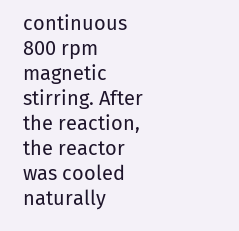continuous 800 rpm magnetic stirring. After the reaction, the reactor was cooled naturally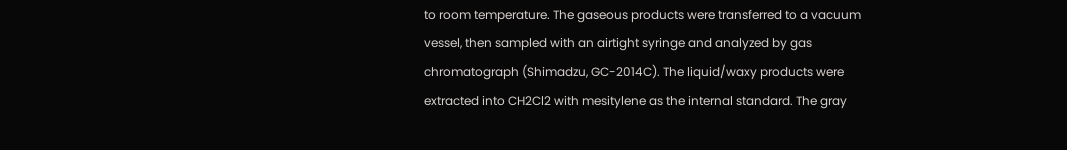to room temperature. The gaseous products were transferred to a vacuum vessel, then sampled with an airtight syringe and analyzed by gas chromatograph (Shimadzu, GC-2014C). The liquid/waxy products were extracted into CH2Cl2 with mesitylene as the internal standard. The gray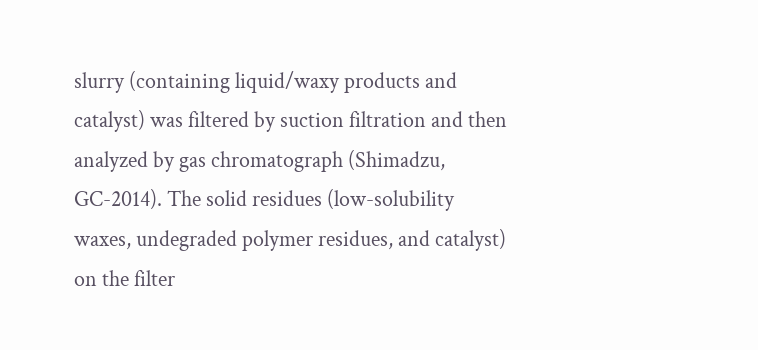slurry (containing liquid/waxy products and catalyst) was filtered by suction filtration and then analyzed by gas chromatograph (Shimadzu, GC-2014). The solid residues (low-solubility waxes, undegraded polymer residues, and catalyst) on the filter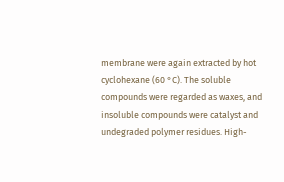membrane were again extracted by hot cyclohexane (60 °C). The soluble compounds were regarded as waxes, and insoluble compounds were catalyst and undegraded polymer residues. High-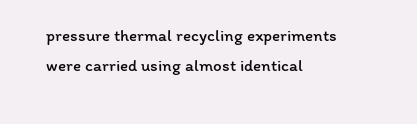pressure thermal recycling experiments were carried using almost identical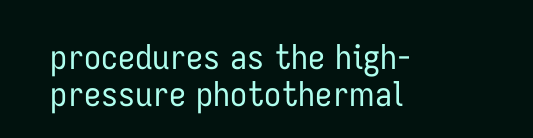procedures as the high-pressure photothermal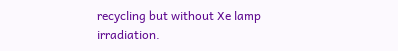recycling but without Xe lamp irradiation.